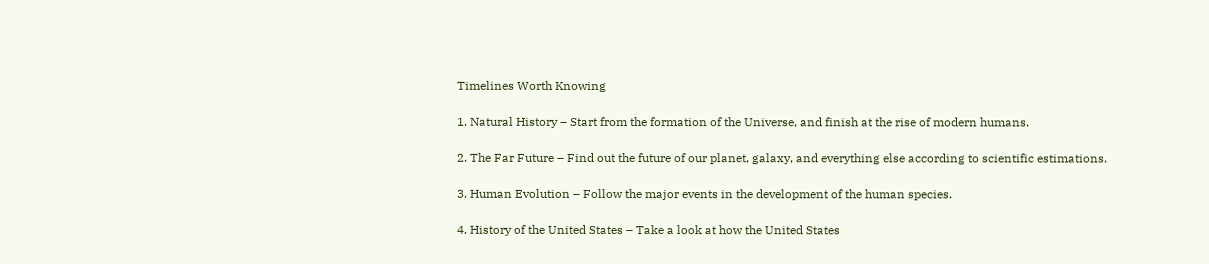Timelines Worth Knowing

1. Natural History – Start from the formation of the Universe, and finish at the rise of modern humans.

2. The Far Future – Find out the future of our planet, galaxy, and everything else according to scientific estimations.

3. Human Evolution – Follow the major events in the development of the human species.

4. History of the United States – Take a look at how the United States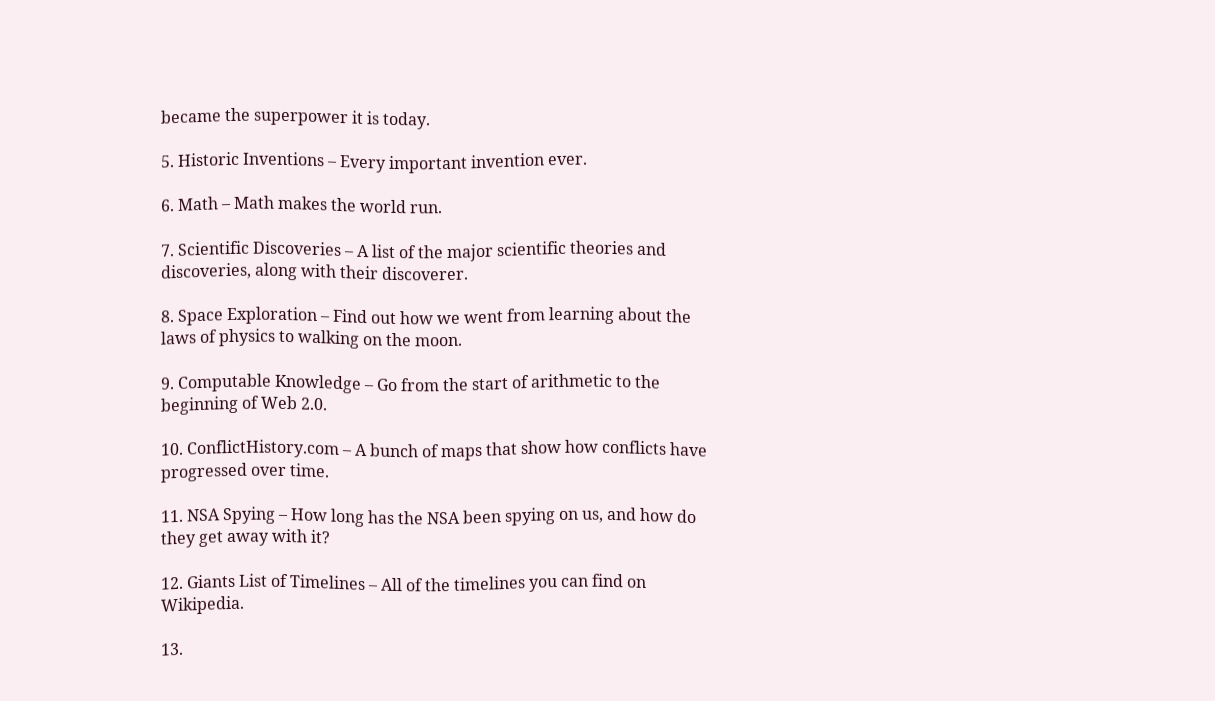became the superpower it is today.

5. Historic Inventions – Every important invention ever.

6. Math – Math makes the world run.

7. Scientific Discoveries – A list of the major scientific theories and discoveries, along with their discoverer.

8. Space Exploration – Find out how we went from learning about the laws of physics to walking on the moon.

9. Computable Knowledge – Go from the start of arithmetic to the beginning of Web 2.0.

10. ConflictHistory.com – A bunch of maps that show how conflicts have progressed over time.

11. NSA Spying – How long has the NSA been spying on us, and how do they get away with it?

12. Giants List of Timelines – All of the timelines you can find on Wikipedia.

13.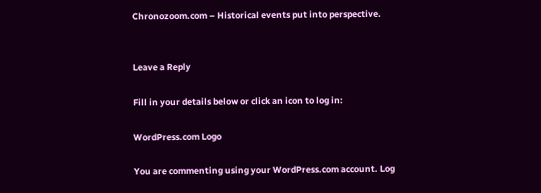Chronozoom.com – Historical events put into perspective.


Leave a Reply

Fill in your details below or click an icon to log in:

WordPress.com Logo

You are commenting using your WordPress.com account. Log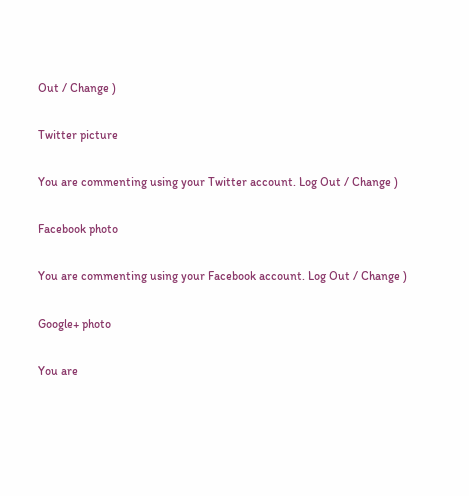Out / Change )

Twitter picture

You are commenting using your Twitter account. Log Out / Change )

Facebook photo

You are commenting using your Facebook account. Log Out / Change )

Google+ photo

You are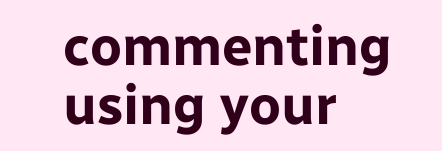commenting using your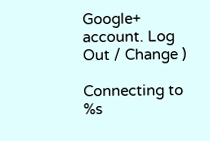Google+ account. Log Out / Change )

Connecting to %s